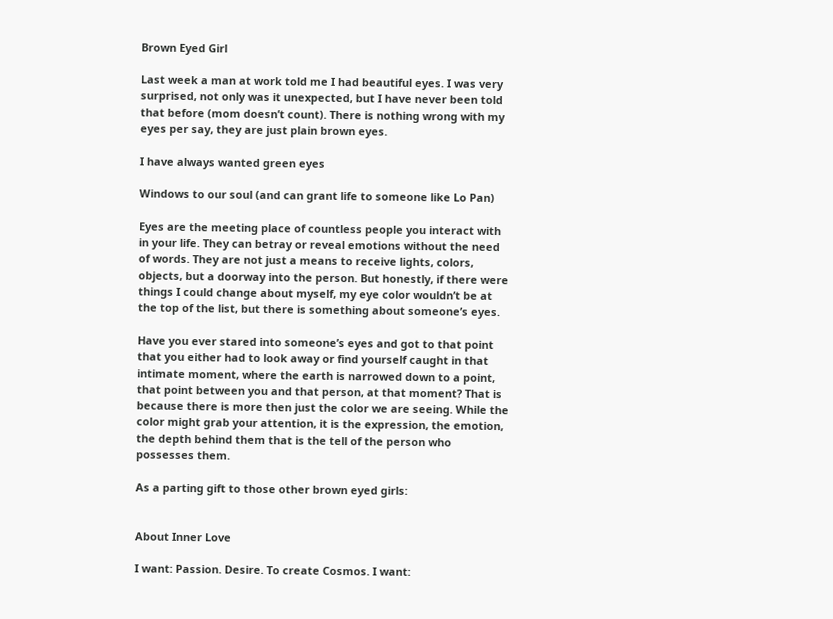Brown Eyed Girl

Last week a man at work told me I had beautiful eyes. I was very surprised, not only was it unexpected, but I have never been told that before (mom doesn’t count). There is nothing wrong with my eyes per say, they are just plain brown eyes.

I have always wanted green eyes

Windows to our soul (and can grant life to someone like Lo Pan)

Eyes are the meeting place of countless people you interact with in your life. They can betray or reveal emotions without the need of words. They are not just a means to receive lights, colors, objects, but a doorway into the person. But honestly, if there were things I could change about myself, my eye color wouldn’t be at the top of the list, but there is something about someone’s eyes.

Have you ever stared into someone’s eyes and got to that point that you either had to look away or find yourself caught in that intimate moment, where the earth is narrowed down to a point, that point between you and that person, at that moment? That is because there is more then just the color we are seeing. While the color might grab your attention, it is the expression, the emotion, the depth behind them that is the tell of the person who possesses them.

As a parting gift to those other brown eyed girls:


About Inner Love

I want: Passion. Desire. To create Cosmos. I want: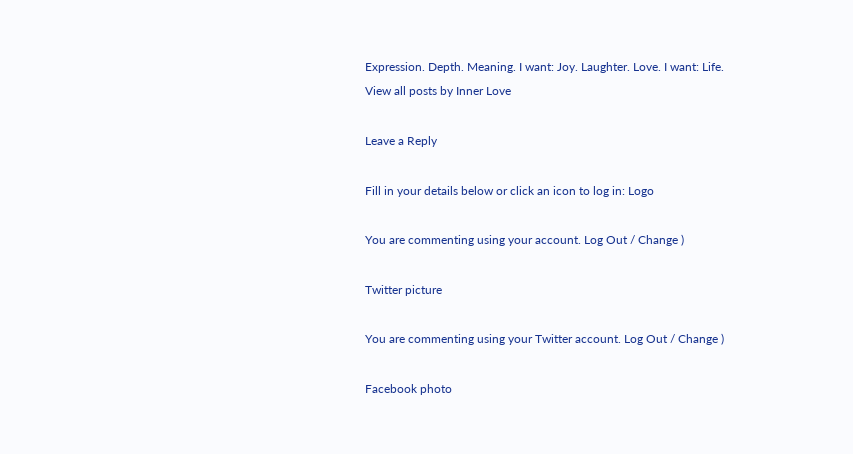Expression. Depth. Meaning. I want: Joy. Laughter. Love. I want: Life. View all posts by Inner Love

Leave a Reply

Fill in your details below or click an icon to log in: Logo

You are commenting using your account. Log Out / Change )

Twitter picture

You are commenting using your Twitter account. Log Out / Change )

Facebook photo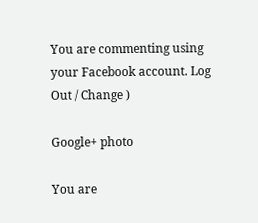You are commenting using your Facebook account. Log Out / Change )

Google+ photo

You are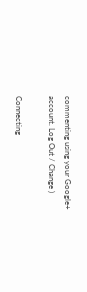commenting using your Google+ account. Log Out / Change )

Connecting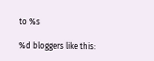to %s

%d bloggers like this: